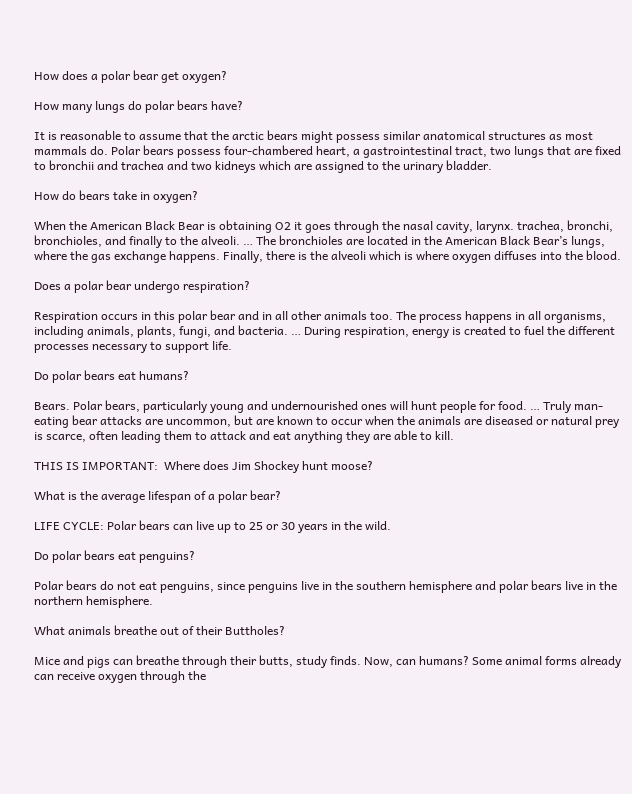How does a polar bear get oxygen?

How many lungs do polar bears have?

It is reasonable to assume that the arctic bears might possess similar anatomical structures as most mammals do. Polar bears possess four-chambered heart, a gastrointestinal tract, two lungs that are fixed to bronchii and trachea and two kidneys which are assigned to the urinary bladder.

How do bears take in oxygen?

When the American Black Bear is obtaining O2 it goes through the nasal cavity, larynx. trachea, bronchi, bronchioles, and finally to the alveoli. … The bronchioles are located in the American Black Bear’s lungs, where the gas exchange happens. Finally, there is the alveoli which is where oxygen diffuses into the blood.

Does a polar bear undergo respiration?

Respiration occurs in this polar bear and in all other animals too. The process happens in all organisms, including animals, plants, fungi, and bacteria. … During respiration, energy is created to fuel the different processes necessary to support life.

Do polar bears eat humans?

Bears. Polar bears, particularly young and undernourished ones will hunt people for food. … Truly man-eating bear attacks are uncommon, but are known to occur when the animals are diseased or natural prey is scarce, often leading them to attack and eat anything they are able to kill.

THIS IS IMPORTANT:  Where does Jim Shockey hunt moose?

What is the average lifespan of a polar bear?

LIFE CYCLE: Polar bears can live up to 25 or 30 years in the wild.

Do polar bears eat penguins?

Polar bears do not eat penguins, since penguins live in the southern hemisphere and polar bears live in the northern hemisphere.

What animals breathe out of their Buttholes?

Mice and pigs can breathe through their butts, study finds. Now, can humans? Some animal forms already can receive oxygen through the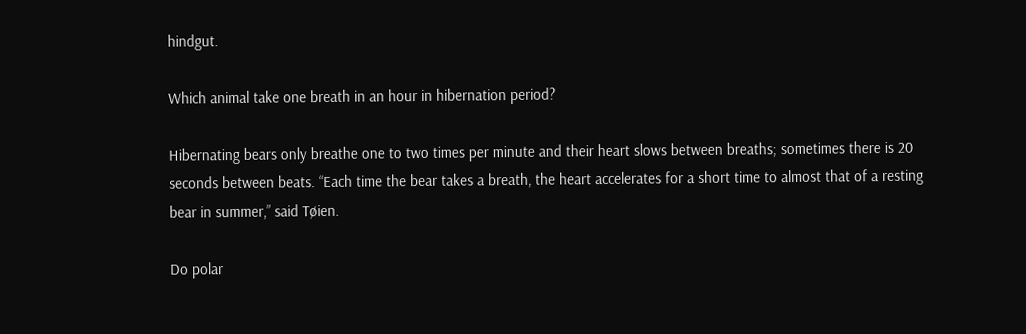hindgut.

Which animal take one breath in an hour in hibernation period?

Hibernating bears only breathe one to two times per minute and their heart slows between breaths; sometimes there is 20 seconds between beats. “Each time the bear takes a breath, the heart accelerates for a short time to almost that of a resting bear in summer,” said Tøien.

Do polar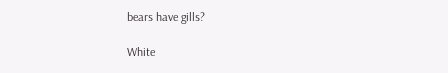bears have gills?

White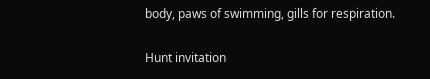body, paws of swimming, gills for respiration.

Hunt invitation